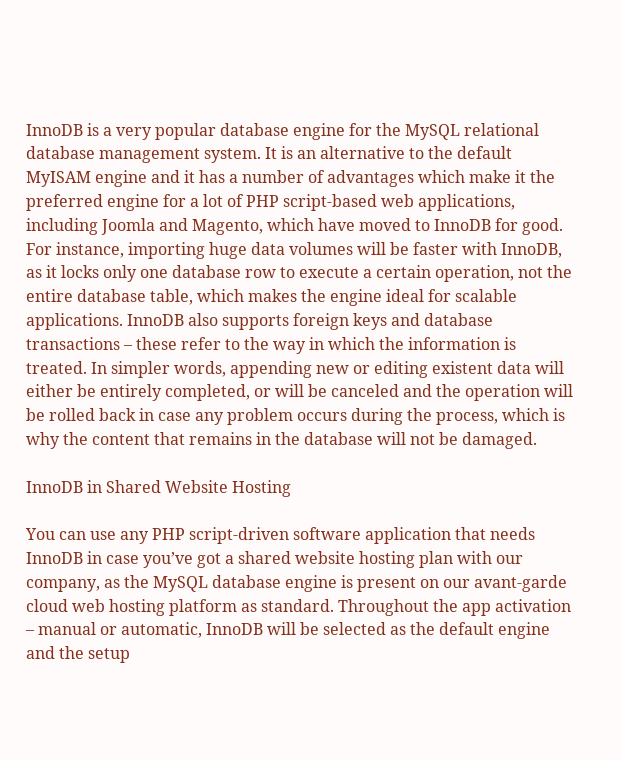InnoDB is a very popular database engine for the MySQL relational database management system. It is an alternative to the default MyISAM engine and it has a number of advantages which make it the preferred engine for a lot of PHP script-based web applications, including Joomla and Magento, which have moved to InnoDB for good. For instance, importing huge data volumes will be faster with InnoDB, as it locks only one database row to execute a certain operation, not the entire database table, which makes the engine ideal for scalable applications. InnoDB also supports foreign keys and database transactions – these refer to the way in which the information is treated. In simpler words, appending new or editing existent data will either be entirely completed, or will be canceled and the operation will be rolled back in case any problem occurs during the process, which is why the content that remains in the database will not be damaged.

InnoDB in Shared Website Hosting

You can use any PHP script-driven software application that needs InnoDB in case you’ve got a shared website hosting plan with our company, as the MySQL database engine is present on our avant-garde cloud web hosting platform as standard. Throughout the app activation – manual or automatic, InnoDB will be selected as the default engine and the setup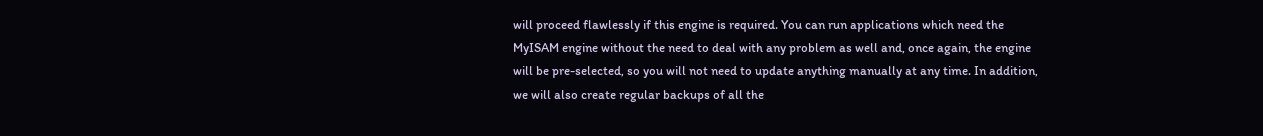will proceed flawlessly if this engine is required. You can run applications which need the MyISAM engine without the need to deal with any problem as well and, once again, the engine will be pre-selected, so you will not need to update anything manually at any time. In addition, we will also create regular backups of all the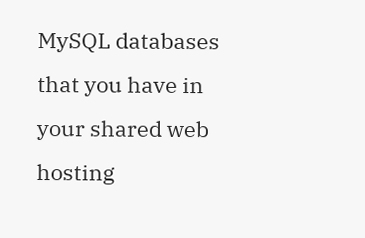MySQL databases that you have in your shared web hosting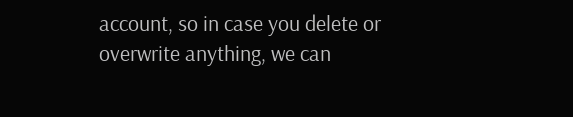account, so in case you delete or overwrite anything, we can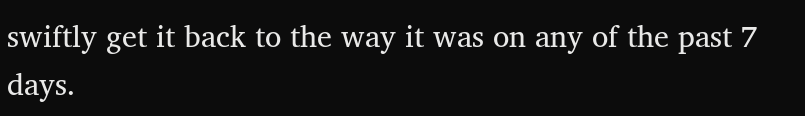swiftly get it back to the way it was on any of the past 7 days.